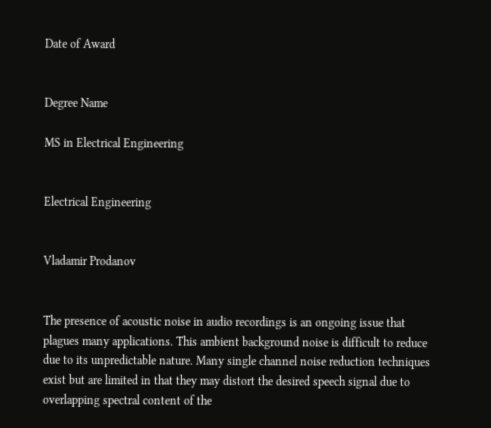Date of Award


Degree Name

MS in Electrical Engineering


Electrical Engineering


Vladamir Prodanov


The presence of acoustic noise in audio recordings is an ongoing issue that plagues many applications. This ambient background noise is difficult to reduce due to its unpredictable nature. Many single channel noise reduction techniques exist but are limited in that they may distort the desired speech signal due to overlapping spectral content of the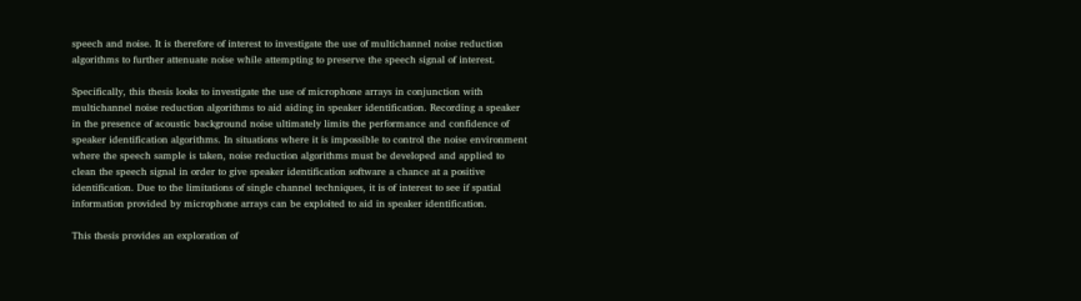speech and noise. It is therefore of interest to investigate the use of multichannel noise reduction algorithms to further attenuate noise while attempting to preserve the speech signal of interest.

Specifically, this thesis looks to investigate the use of microphone arrays in conjunction with multichannel noise reduction algorithms to aid aiding in speaker identification. Recording a speaker in the presence of acoustic background noise ultimately limits the performance and confidence of speaker identification algorithms. In situations where it is impossible to control the noise environment where the speech sample is taken, noise reduction algorithms must be developed and applied to clean the speech signal in order to give speaker identification software a chance at a positive identification. Due to the limitations of single channel techniques, it is of interest to see if spatial information provided by microphone arrays can be exploited to aid in speaker identification.

This thesis provides an exploration of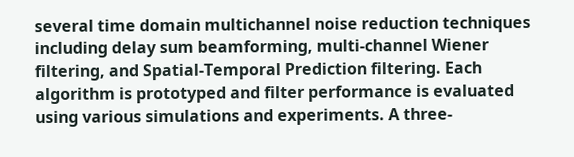several time domain multichannel noise reduction techniques including delay sum beamforming, multi-channel Wiener filtering, and Spatial-Temporal Prediction filtering. Each algorithm is prototyped and filter performance is evaluated using various simulations and experiments. A three-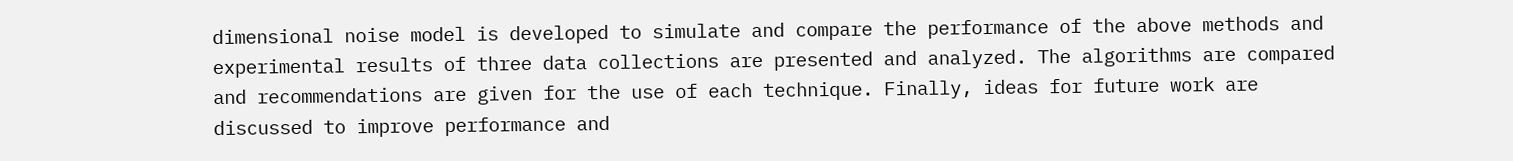dimensional noise model is developed to simulate and compare the performance of the above methods and experimental results of three data collections are presented and analyzed. The algorithms are compared and recommendations are given for the use of each technique. Finally, ideas for future work are discussed to improve performance and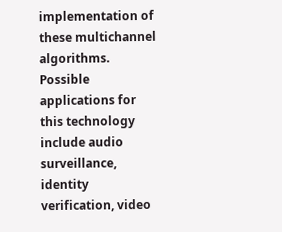implementation of these multichannel algorithms. Possible applications for this technology include audio surveillance, identity verification, video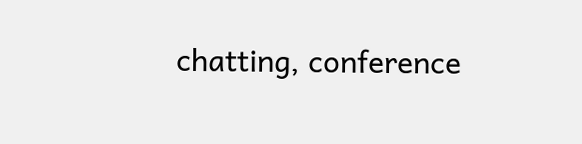chatting, conference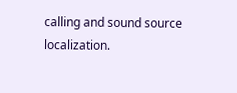calling and sound source localization.